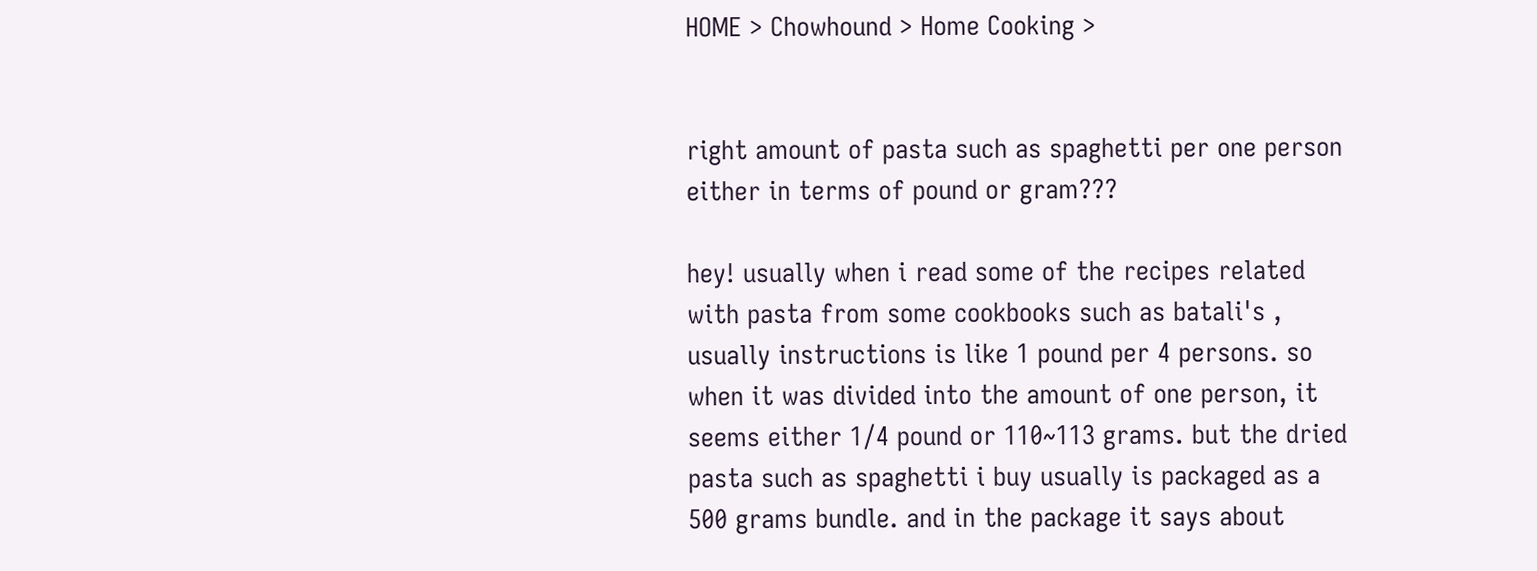HOME > Chowhound > Home Cooking >


right amount of pasta such as spaghetti per one person either in terms of pound or gram???

hey! usually when i read some of the recipes related with pasta from some cookbooks such as batali's , usually instructions is like 1 pound per 4 persons. so when it was divided into the amount of one person, it seems either 1/4 pound or 110~113 grams. but the dried pasta such as spaghetti i buy usually is packaged as a 500 grams bundle. and in the package it says about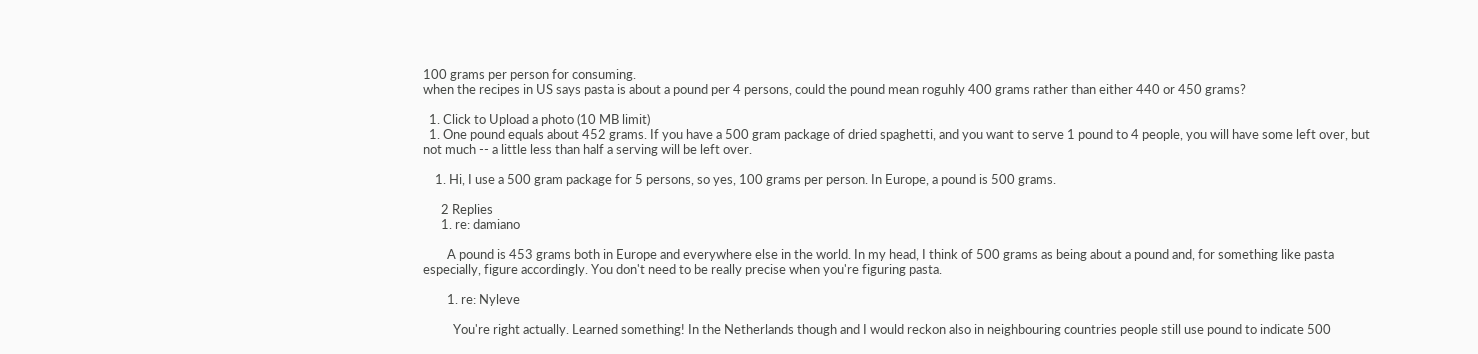100 grams per person for consuming.
when the recipes in US says pasta is about a pound per 4 persons, could the pound mean roguhly 400 grams rather than either 440 or 450 grams?

  1. Click to Upload a photo (10 MB limit)
  1. One pound equals about 452 grams. If you have a 500 gram package of dried spaghetti, and you want to serve 1 pound to 4 people, you will have some left over, but not much -- a little less than half a serving will be left over.

    1. Hi, I use a 500 gram package for 5 persons, so yes, 100 grams per person. In Europe, a pound is 500 grams.

      2 Replies
      1. re: damiano

        A pound is 453 grams both in Europe and everywhere else in the world. In my head, I think of 500 grams as being about a pound and, for something like pasta especially, figure accordingly. You don't need to be really precise when you're figuring pasta.

        1. re: Nyleve

          You're right actually. Learned something! In the Netherlands though and I would reckon also in neighbouring countries people still use pound to indicate 500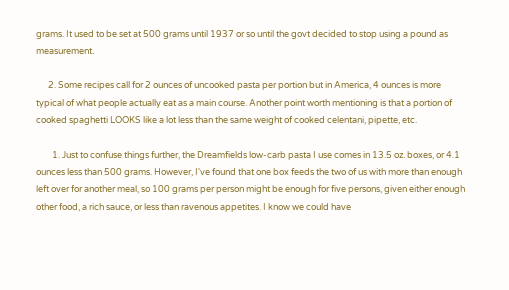grams. It used to be set at 500 grams until 1937 or so until the govt decided to stop using a pound as measurement.

      2. Some recipes call for 2 ounces of uncooked pasta per portion but in America, 4 ounces is more typical of what people actually eat as a main course. Another point worth mentioning is that a portion of cooked spaghetti LOOKS like a lot less than the same weight of cooked celentani, pipette, etc.

        1. Just to confuse things further, the Dreamfields low-carb pasta I use comes in 13.5 oz. boxes, or 4.1 ounces less than 500 grams. However, I've found that one box feeds the two of us with more than enough left over for another meal, so 100 grams per person might be enough for five persons, given either enough other food, a rich sauce, or less than ravenous appetites. I know we could have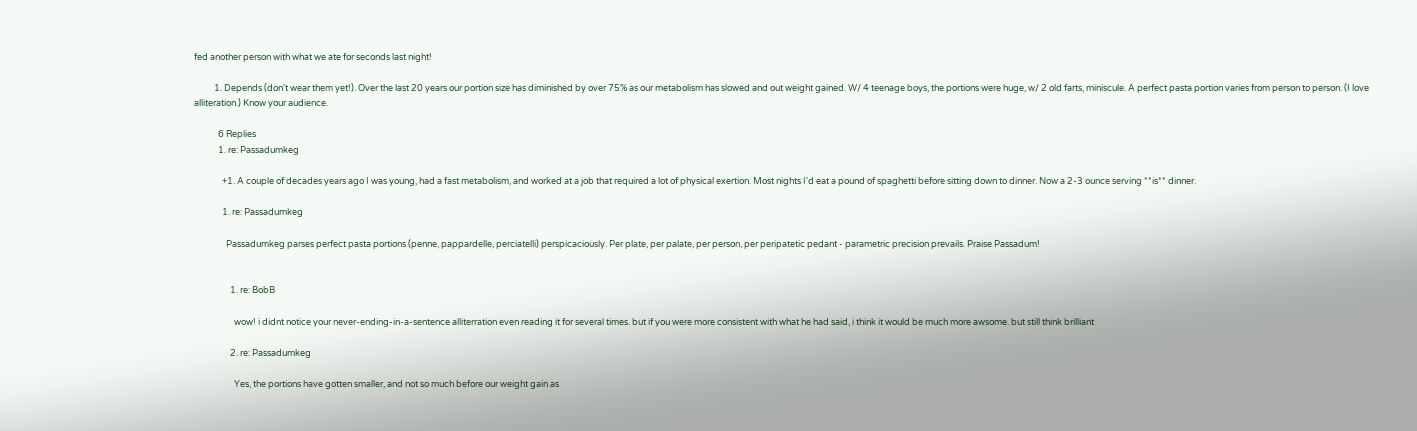fed another person with what we ate for seconds last night!

          1. Depends (don't wear them yet!). Over the last 20 years our portion size has diminished by over 75% as our metabolism has slowed and out weight gained. W/ 4 teenage boys, the portions were huge, w/ 2 old farts, miniscule. A perfect pasta portion varies from person to person. (I love alliteration.) Know your audience.

            6 Replies
            1. re: Passadumkeg

              +1. A couple of decades years ago I was young, had a fast metabolism, and worked at a job that required a lot of physical exertion. Most nights I'd eat a pound of spaghetti before sitting down to dinner. Now a 2-3 ounce serving **is** dinner.

              1. re: Passadumkeg

                Passadumkeg parses perfect pasta portions (penne, pappardelle, perciatelli) perspicaciously. Per plate, per palate, per person, per peripatetic pedant - parametric precision prevails. Praise Passadum!


                  1. re: BobB

                    wow! i didnt notice your never-ending-in-a-sentence alliterration even reading it for several times. but if you were more consistent with what he had said, i think it would be much more awsome. but still think brilliant

                  2. re: Passadumkeg

                    Yes, the portions have gotten smaller, and not so much before our weight gain as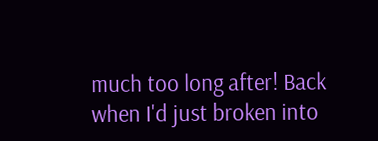much too long after! Back when I'd just broken into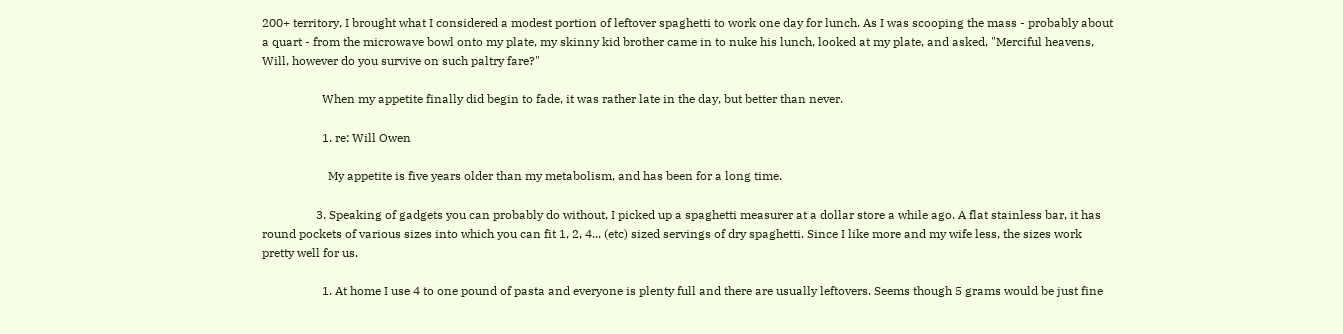200+ territory, I brought what I considered a modest portion of leftover spaghetti to work one day for lunch. As I was scooping the mass - probably about a quart - from the microwave bowl onto my plate, my skinny kid brother came in to nuke his lunch, looked at my plate, and asked, "Merciful heavens, Will, however do you survive on such paltry fare?"

                    When my appetite finally did begin to fade, it was rather late in the day, but better than never.

                    1. re: Will Owen

                      My appetite is five years older than my metabolism, and has been for a long time.

                  3. Speaking of gadgets you can probably do without, I picked up a spaghetti measurer at a dollar store a while ago. A flat stainless bar, it has round pockets of various sizes into which you can fit 1, 2, 4... (etc) sized servings of dry spaghetti. Since I like more and my wife less, the sizes work pretty well for us.

                    1. At home I use 4 to one pound of pasta and everyone is plenty full and there are usually leftovers. Seems though 5 grams would be just fine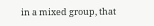in a mixed group, that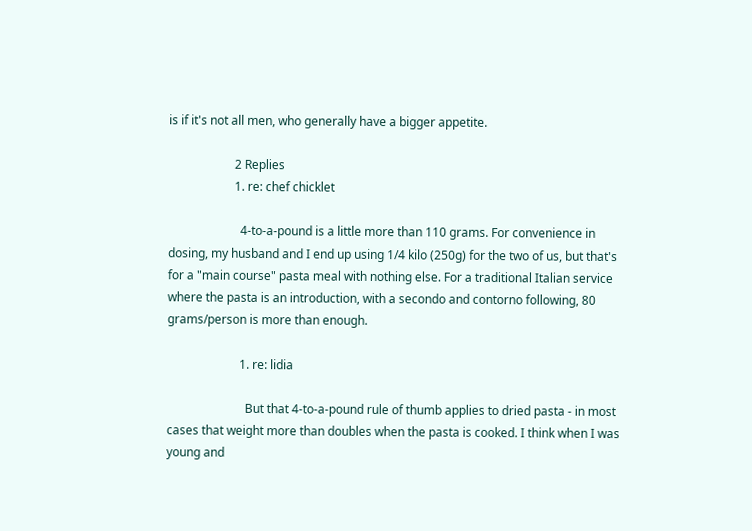is if it's not all men, who generally have a bigger appetite.

                      2 Replies
                      1. re: chef chicklet

                        4-to-a-pound is a little more than 110 grams. For convenience in dosing, my husband and I end up using 1/4 kilo (250g) for the two of us, but that's for a "main course" pasta meal with nothing else. For a traditional Italian service where the pasta is an introduction, with a secondo and contorno following, 80 grams/person is more than enough.

                        1. re: lidia

                          But that 4-to-a-pound rule of thumb applies to dried pasta - in most cases that weight more than doubles when the pasta is cooked. I think when I was young and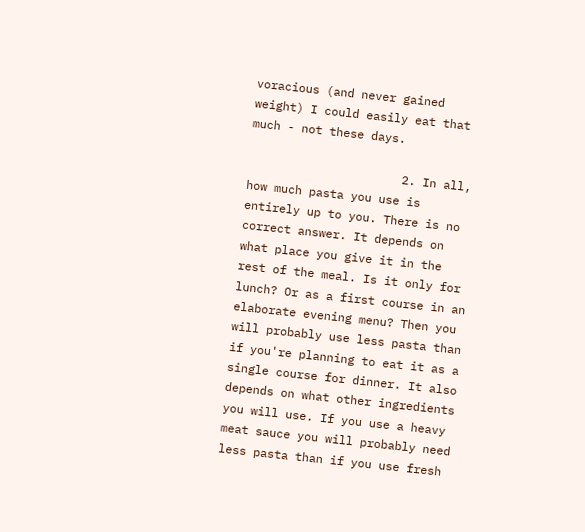voracious (and never gained weight) I could easily eat that much - not these days.

                      2. In all, how much pasta you use is entirely up to you. There is no correct answer. It depends on what place you give it in the rest of the meal. Is it only for lunch? Or as a first course in an elaborate evening menu? Then you will probably use less pasta than if you're planning to eat it as a single course for dinner. It also depends on what other ingredients you will use. If you use a heavy meat sauce you will probably need less pasta than if you use fresh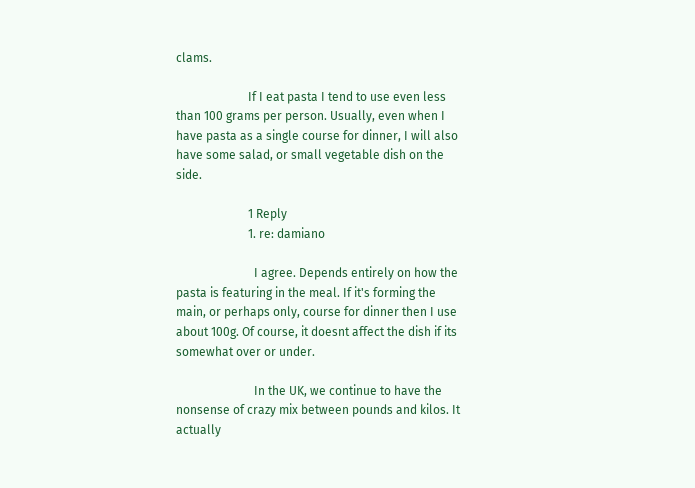clams.

                        If I eat pasta I tend to use even less than 100 grams per person. Usually, even when I have pasta as a single course for dinner, I will also have some salad, or small vegetable dish on the side.

                        1 Reply
                        1. re: damiano

                          I agree. Depends entirely on how the pasta is featuring in the meal. If it's forming the main, or perhaps only, course for dinner then I use about 100g. Of course, it doesnt affect the dish if its somewhat over or under.

                          In the UK, we continue to have the nonsense of crazy mix between pounds and kilos. It actually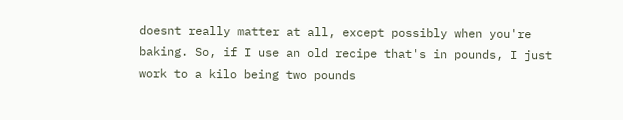doesnt really matter at all, except possibly when you're baking. So, if I use an old recipe that's in pounds, I just work to a kilo being two pounds